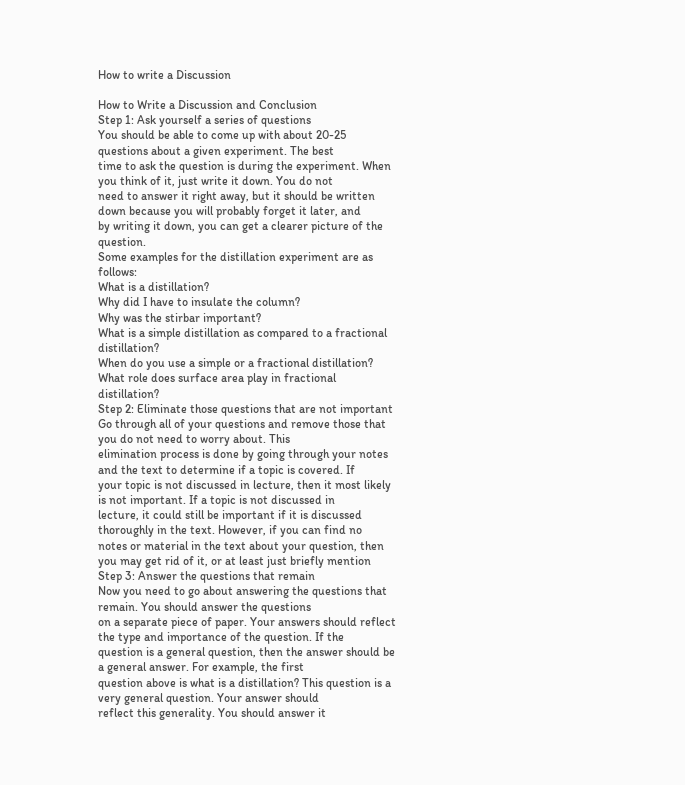How to write a Discussion

How to Write a Discussion and Conclusion
Step 1: Ask yourself a series of questions
You should be able to come up with about 20-25 questions about a given experiment. The best
time to ask the question is during the experiment. When you think of it, just write it down. You do not
need to answer it right away, but it should be written down because you will probably forget it later, and
by writing it down, you can get a clearer picture of the question.
Some examples for the distillation experiment are as follows:
What is a distillation?
Why did I have to insulate the column?
Why was the stirbar important?
What is a simple distillation as compared to a fractional distillation?
When do you use a simple or a fractional distillation?
What role does surface area play in fractional distillation?
Step 2: Eliminate those questions that are not important
Go through all of your questions and remove those that you do not need to worry about. This
elimination process is done by going through your notes and the text to determine if a topic is covered. If
your topic is not discussed in lecture, then it most likely is not important. If a topic is not discussed in
lecture, it could still be important if it is discussed thoroughly in the text. However, if you can find no
notes or material in the text about your question, then you may get rid of it, or at least just briefly mention
Step 3: Answer the questions that remain
Now you need to go about answering the questions that remain. You should answer the questions
on a separate piece of paper. Your answers should reflect the type and importance of the question. If the
question is a general question, then the answer should be a general answer. For example, the first
question above is what is a distillation? This question is a very general question. Your answer should
reflect this generality. You should answer it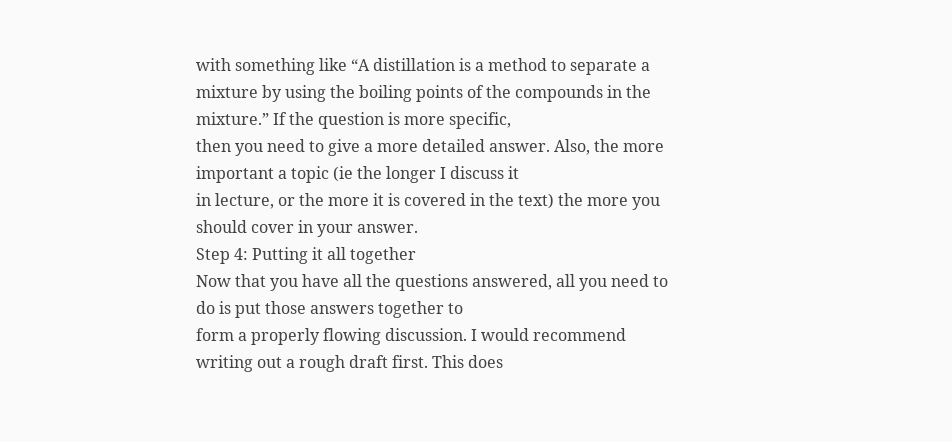with something like “A distillation is a method to separate a
mixture by using the boiling points of the compounds in the mixture.” If the question is more specific,
then you need to give a more detailed answer. Also, the more important a topic (ie the longer I discuss it
in lecture, or the more it is covered in the text) the more you should cover in your answer.
Step 4: Putting it all together
Now that you have all the questions answered, all you need to do is put those answers together to
form a properly flowing discussion. I would recommend writing out a rough draft first. This does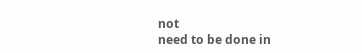not
need to be done in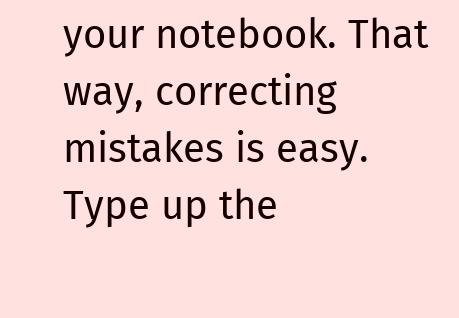your notebook. That way, correcting mistakes is easy. Type up the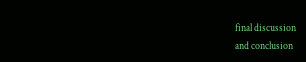final discussion
and conclusion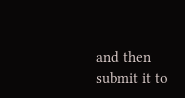and then submit it to